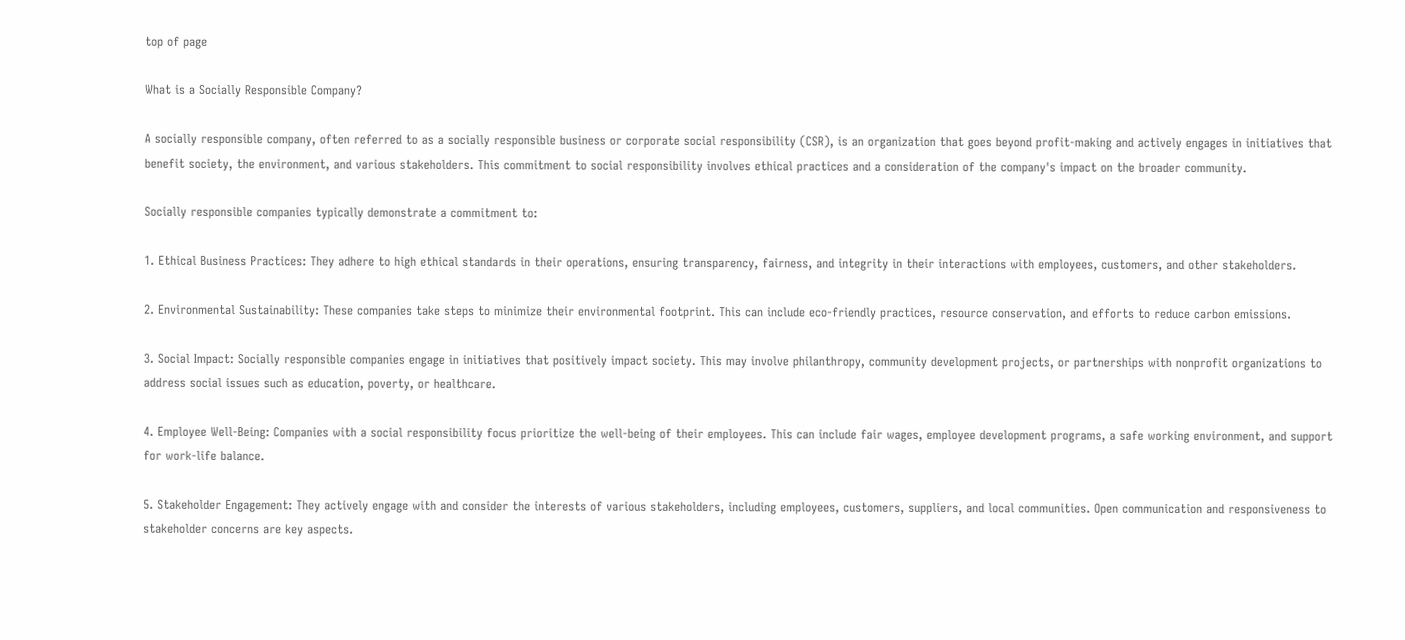top of page

What is a Socially Responsible Company?

A socially responsible company, often referred to as a socially responsible business or corporate social responsibility (CSR), is an organization that goes beyond profit-making and actively engages in initiatives that benefit society, the environment, and various stakeholders. This commitment to social responsibility involves ethical practices and a consideration of the company's impact on the broader community.

Socially responsible companies typically demonstrate a commitment to:

1. Ethical Business Practices: They adhere to high ethical standards in their operations, ensuring transparency, fairness, and integrity in their interactions with employees, customers, and other stakeholders.

2. Environmental Sustainability: These companies take steps to minimize their environmental footprint. This can include eco-friendly practices, resource conservation, and efforts to reduce carbon emissions.

3. Social Impact: Socially responsible companies engage in initiatives that positively impact society. This may involve philanthropy, community development projects, or partnerships with nonprofit organizations to address social issues such as education, poverty, or healthcare.

4. Employee Well-Being: Companies with a social responsibility focus prioritize the well-being of their employees. This can include fair wages, employee development programs, a safe working environment, and support for work-life balance.

5. Stakeholder Engagement: They actively engage with and consider the interests of various stakeholders, including employees, customers, suppliers, and local communities. Open communication and responsiveness to stakeholder concerns are key aspects.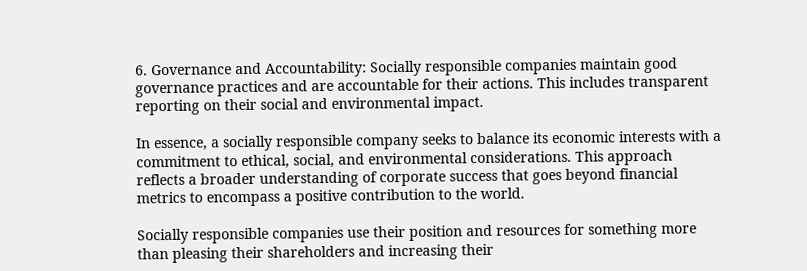6. Governance and Accountability: Socially responsible companies maintain good governance practices and are accountable for their actions. This includes transparent reporting on their social and environmental impact.

In essence, a socially responsible company seeks to balance its economic interests with a commitment to ethical, social, and environmental considerations. This approach reflects a broader understanding of corporate success that goes beyond financial metrics to encompass a positive contribution to the world.

Socially responsible companies use their position and resources for something more than pleasing their shareholders and increasing their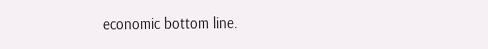economic bottom line.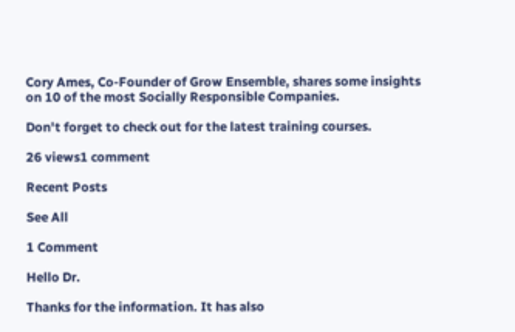Cory Ames, Co-Founder of Grow Ensemble, shares some insights on 10 of the most Socially Responsible Companies.

Don't forget to check out for the latest training courses.

26 views1 comment

Recent Posts

See All

1 Comment

Hello Dr.

Thanks for the information. It has also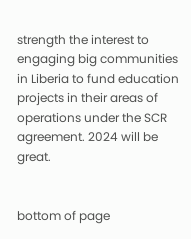strength the interest to engaging big communities in Liberia to fund education projects in their areas of operations under the SCR agreement. 2024 will be great.


bottom of page